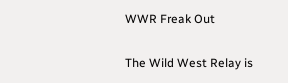WWR Freak Out

The Wild West Relay is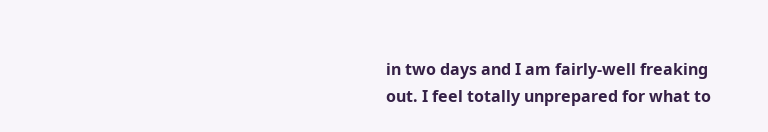in two days and I am fairly-well freaking out. I feel totally unprepared for what to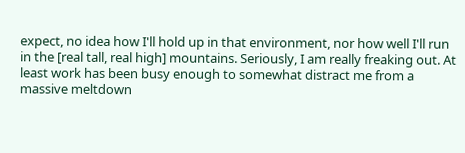expect, no idea how I'll hold up in that environment, nor how well I'll run in the [real tall, real high] mountains. Seriously, I am really freaking out. At least work has been busy enough to somewhat distract me from a massive meltdown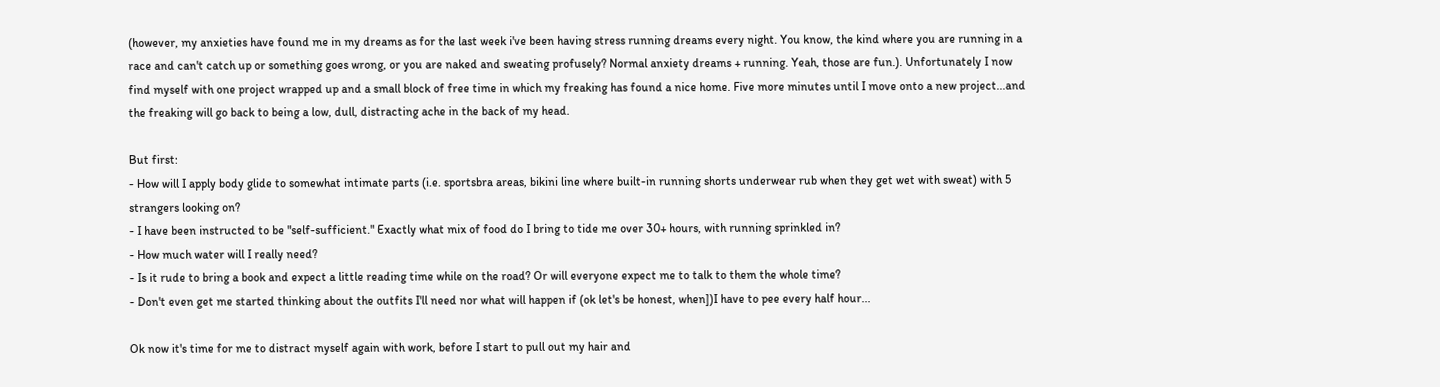(however, my anxieties have found me in my dreams as for the last week i've been having stress running dreams every night. You know, the kind where you are running in a race and can't catch up or something goes wrong, or you are naked and sweating profusely? Normal anxiety dreams + running. Yeah, those are fun.). Unfortunately I now find myself with one project wrapped up and a small block of free time in which my freaking has found a nice home. Five more minutes until I move onto a new project...and the freaking will go back to being a low, dull, distracting ache in the back of my head.

But first:
- How will I apply body glide to somewhat intimate parts (i.e. sportsbra areas, bikini line where built-in running shorts underwear rub when they get wet with sweat) with 5 strangers looking on?
- I have been instructed to be "self-sufficient." Exactly what mix of food do I bring to tide me over 30+ hours, with running sprinkled in?
- How much water will I really need?
- Is it rude to bring a book and expect a little reading time while on the road? Or will everyone expect me to talk to them the whole time?
- Don't even get me started thinking about the outfits I'll need nor what will happen if (ok let's be honest, when])I have to pee every half hour...

Ok now it's time for me to distract myself again with work, before I start to pull out my hair and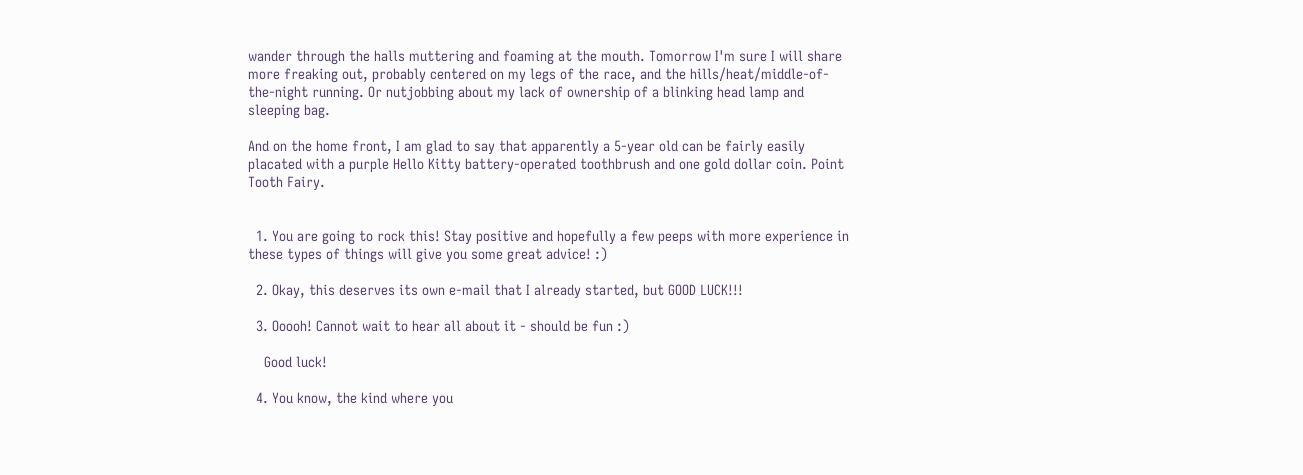wander through the halls muttering and foaming at the mouth. Tomorrow I'm sure I will share more freaking out, probably centered on my legs of the race, and the hills/heat/middle-of-the-night running. Or nutjobbing about my lack of ownership of a blinking head lamp and sleeping bag.

And on the home front, I am glad to say that apparently a 5-year old can be fairly easily placated with a purple Hello Kitty battery-operated toothbrush and one gold dollar coin. Point Tooth Fairy.


  1. You are going to rock this! Stay positive and hopefully a few peeps with more experience in these types of things will give you some great advice! :)

  2. Okay, this deserves its own e-mail that I already started, but GOOD LUCK!!!

  3. Ooooh! Cannot wait to hear all about it - should be fun :)

    Good luck!

  4. You know, the kind where you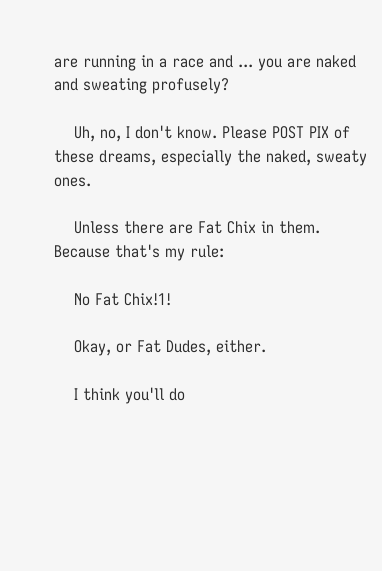are running in a race and ... you are naked and sweating profusely?

    Uh, no, I don't know. Please POST PIX of these dreams, especially the naked, sweaty ones.

    Unless there are Fat Chix in them. Because that's my rule:

    No Fat Chix!1!

    Okay, or Fat Dudes, either.

    I think you'll do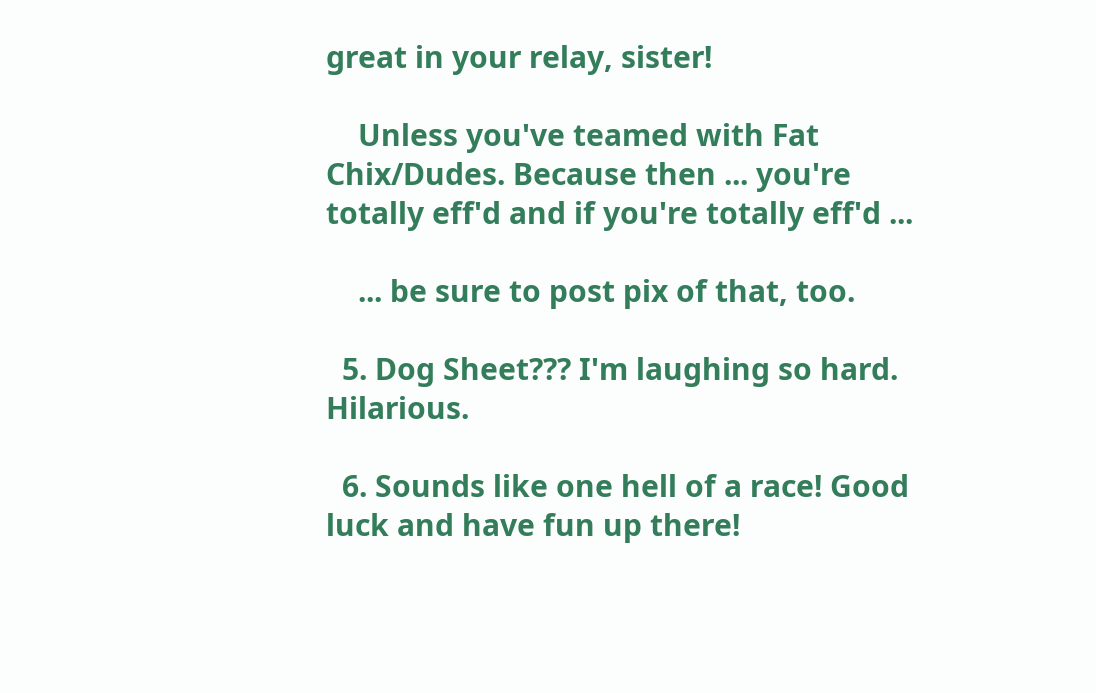great in your relay, sister!

    Unless you've teamed with Fat Chix/Dudes. Because then ... you're totally eff'd and if you're totally eff'd ...

    ... be sure to post pix of that, too.

  5. Dog Sheet??? I'm laughing so hard. Hilarious.

  6. Sounds like one hell of a race! Good luck and have fun up there!